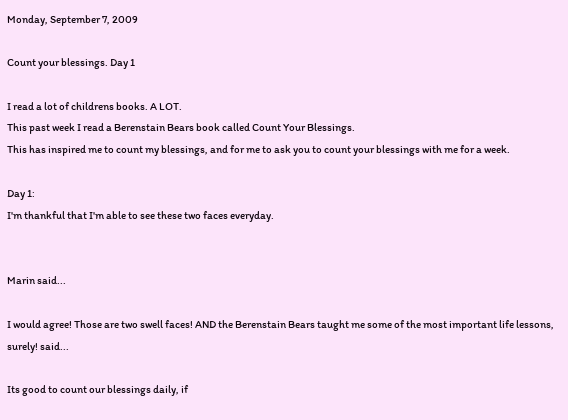Monday, September 7, 2009

Count your blessings. Day 1

I read a lot of childrens books. A LOT.
This past week I read a Berenstain Bears book called Count Your Blessings.
This has inspired me to count my blessings, and for me to ask you to count your blessings with me for a week.

Day 1:
I'm thankful that I'm able to see these two faces everyday.


Marin said...

I would agree! Those are two swell faces! AND the Berenstain Bears taught me some of the most important life lessons, surely! said...

Its good to count our blessings daily, if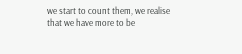we start to count them, we realise that we have more to be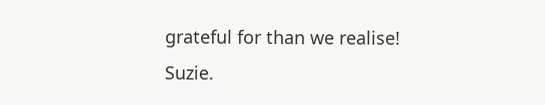grateful for than we realise!
Suzie.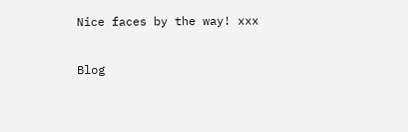Nice faces by the way! xxx

Blog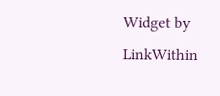Widget by LinkWithin